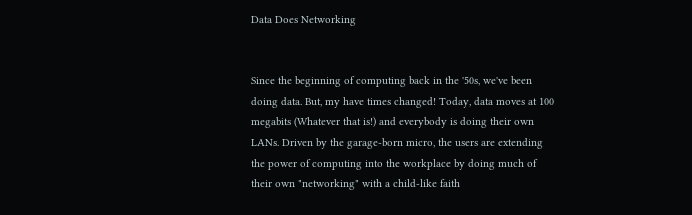Data Does Networking


Since the beginning of computing back in the '50s, we've been doing data. But, my have times changed! Today, data moves at 100 megabits (Whatever that is!) and everybody is doing their own LANs. Driven by the garage-born micro, the users are extending the power of computing into the workplace by doing much of their own "networking" with a child-like faith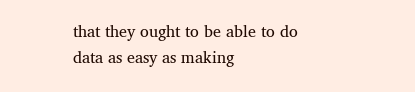that they ought to be able to do data as easy as making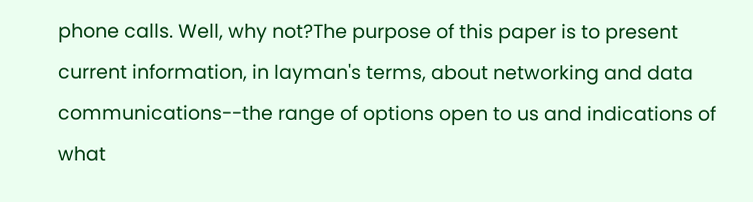phone calls. Well, why not?The purpose of this paper is to present current information, in layman's terms, about networking and data communications--the range of options open to us and indications of what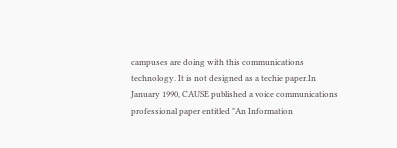campuses are doing with this communications technology. It is not designed as a techie paper.In January 1990, CAUSE published a voice communications professional paper entitled "An Information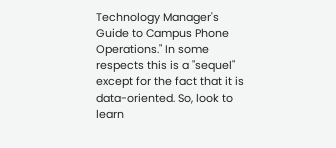Technology Manager's Guide to Campus Phone Operations." In some respects this is a "sequel" except for the fact that it is data-oriented. So, look to learn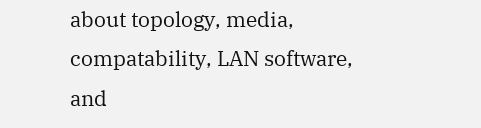about topology, media, compatability, LAN software, and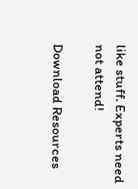like stuff. Experts need not attend!

Download Resources